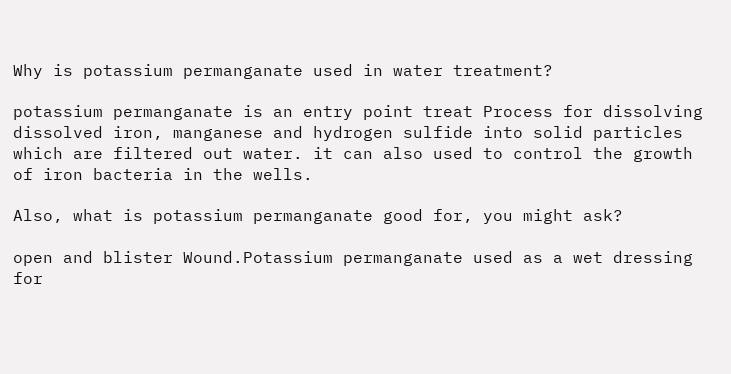Why is potassium permanganate used in water treatment?

potassium permanganate is an entry point treat Process for dissolving dissolved iron, manganese and hydrogen sulfide into solid particles which are filtered out water. it can also used to control the growth of iron bacteria in the wells.

Also, what is potassium permanganate good for, you might ask?

open and blister Wound.Potassium permanganate used as a wet dressing for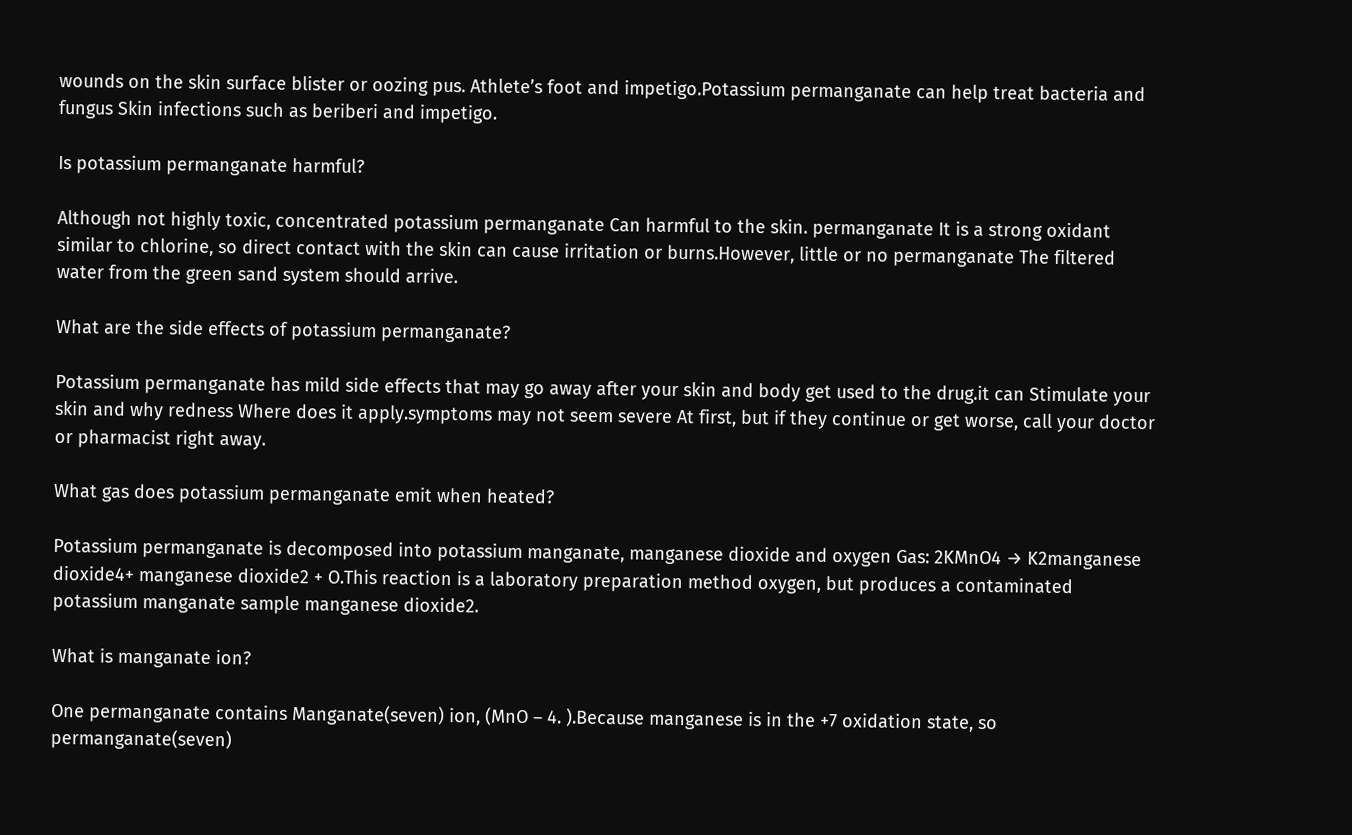wounds on the skin surface blister or oozing pus. Athlete’s foot and impetigo.Potassium permanganate can help treat bacteria and fungus Skin infections such as beriberi and impetigo.

Is potassium permanganate harmful?

Although not highly toxic, concentrated potassium permanganate Can harmful to the skin. permanganate It is a strong oxidant similar to chlorine, so direct contact with the skin can cause irritation or burns.However, little or no permanganate The filtered water from the green sand system should arrive.

What are the side effects of potassium permanganate?

Potassium permanganate has mild side effects that may go away after your skin and body get used to the drug.it can Stimulate your skin and why redness Where does it apply.symptoms may not seem severe At first, but if they continue or get worse, call your doctor or pharmacist right away.

What gas does potassium permanganate emit when heated?

Potassium permanganate is decomposed into potassium manganate, manganese dioxide and oxygen Gas: 2KMnO4 → K2manganese dioxide4+ manganese dioxide2 + O.This reaction is a laboratory preparation method oxygen, but produces a contaminated potassium manganate sample manganese dioxide2.

What is manganate ion?

One permanganate contains Manganate(seven) ion, (MnO – 4. ).Because manganese is in the +7 oxidation state, so permanganate(seven)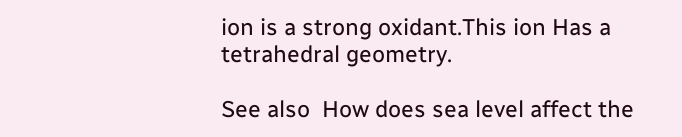ion is a strong oxidant.This ion Has a tetrahedral geometry.

See also  How does sea level affect the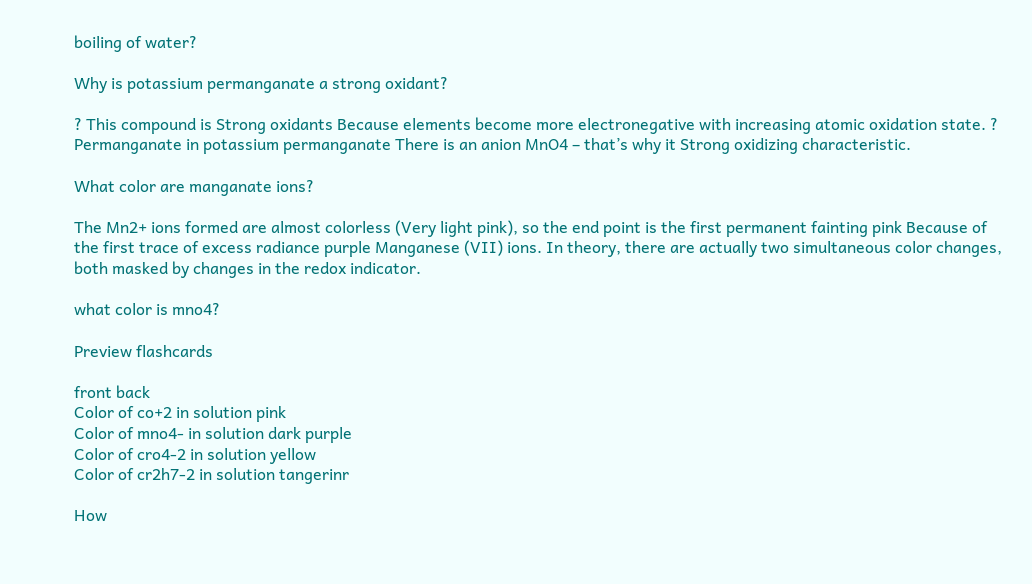boiling of water?

Why is potassium permanganate a strong oxidant?

? This compound is Strong oxidants Because elements become more electronegative with increasing atomic oxidation state. ? Permanganate in potassium permanganate There is an anion MnO4 – that’s why it Strong oxidizing characteristic.

What color are manganate ions?

The Mn2+ ions formed are almost colorless (Very light pink), so the end point is the first permanent fainting pink Because of the first trace of excess radiance purple Manganese (VII) ions. In theory, there are actually two simultaneous color changes, both masked by changes in the redox indicator.

what color is mno4?

Preview flashcards

front back
Color of co+2 in solution pink
Color of mno4- in solution dark purple
Color of cro4-2 in solution yellow
Color of cr2h7-2 in solution tangerinr

How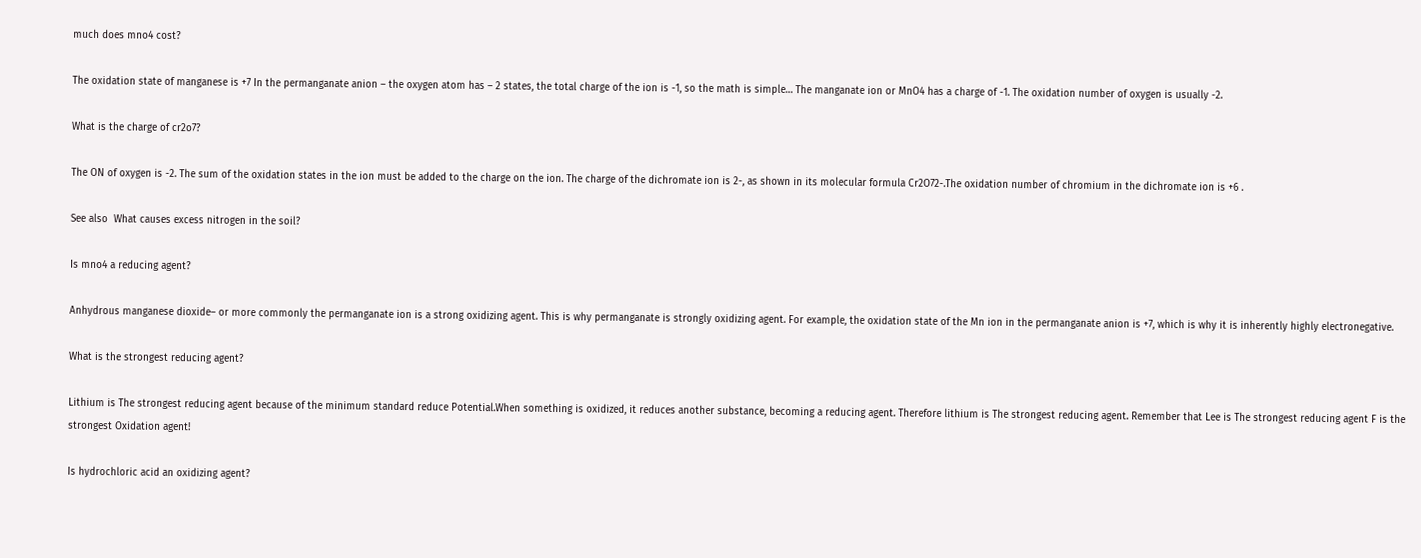much does mno4 cost?

The oxidation state of manganese is +7 In the permanganate anion – the oxygen atom has – 2 states, the total charge of the ion is -1, so the math is simple… The manganate ion or MnO4 has a charge of -1. The oxidation number of oxygen is usually -2.

What is the charge of cr2o7?

The ON of oxygen is -2. The sum of the oxidation states in the ion must be added to the charge on the ion. The charge of the dichromate ion is 2-, as shown in its molecular formula Cr2O72-.The oxidation number of chromium in the dichromate ion is +6 .

See also  What causes excess nitrogen in the soil?

Is mno4 a reducing agent?

Anhydrous manganese dioxide– or more commonly the permanganate ion is a strong oxidizing agent. This is why permanganate is strongly oxidizing agent. For example, the oxidation state of the Mn ion in the permanganate anion is +7, which is why it is inherently highly electronegative.

What is the strongest reducing agent?

Lithium is The strongest reducing agent because of the minimum standard reduce Potential.When something is oxidized, it reduces another substance, becoming a reducing agent. Therefore lithium is The strongest reducing agent. Remember that Lee is The strongest reducing agent F is the strongest Oxidation agent!

Is hydrochloric acid an oxidizing agent?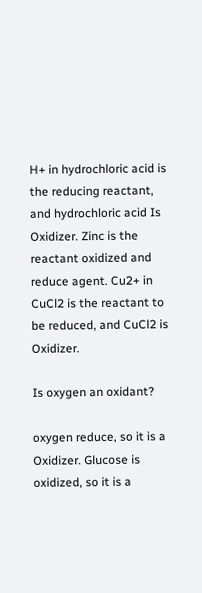H+ in hydrochloric acid is the reducing reactant, and hydrochloric acid Is Oxidizer. Zinc is the reactant oxidized and reduce agent. Cu2+ in CuCl2 is the reactant to be reduced, and CuCl2 is Oxidizer.

Is oxygen an oxidant?

oxygen reduce, so it is a Oxidizer. Glucose is oxidized, so it is a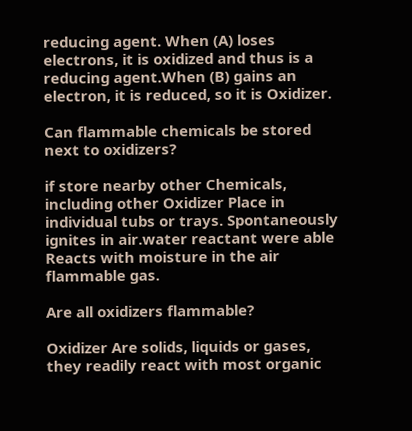reducing agent. When (A) loses electrons, it is oxidized and thus is a reducing agent.When (B) gains an electron, it is reduced, so it is Oxidizer.

Can flammable chemicals be stored next to oxidizers?

if store nearby other Chemicals, including other Oxidizer Place in individual tubs or trays. Spontaneously ignites in air.water reactant were able Reacts with moisture in the air flammable gas.

Are all oxidizers flammable?

Oxidizer Are solids, liquids or gases, they readily react with most organic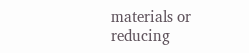materials or reducing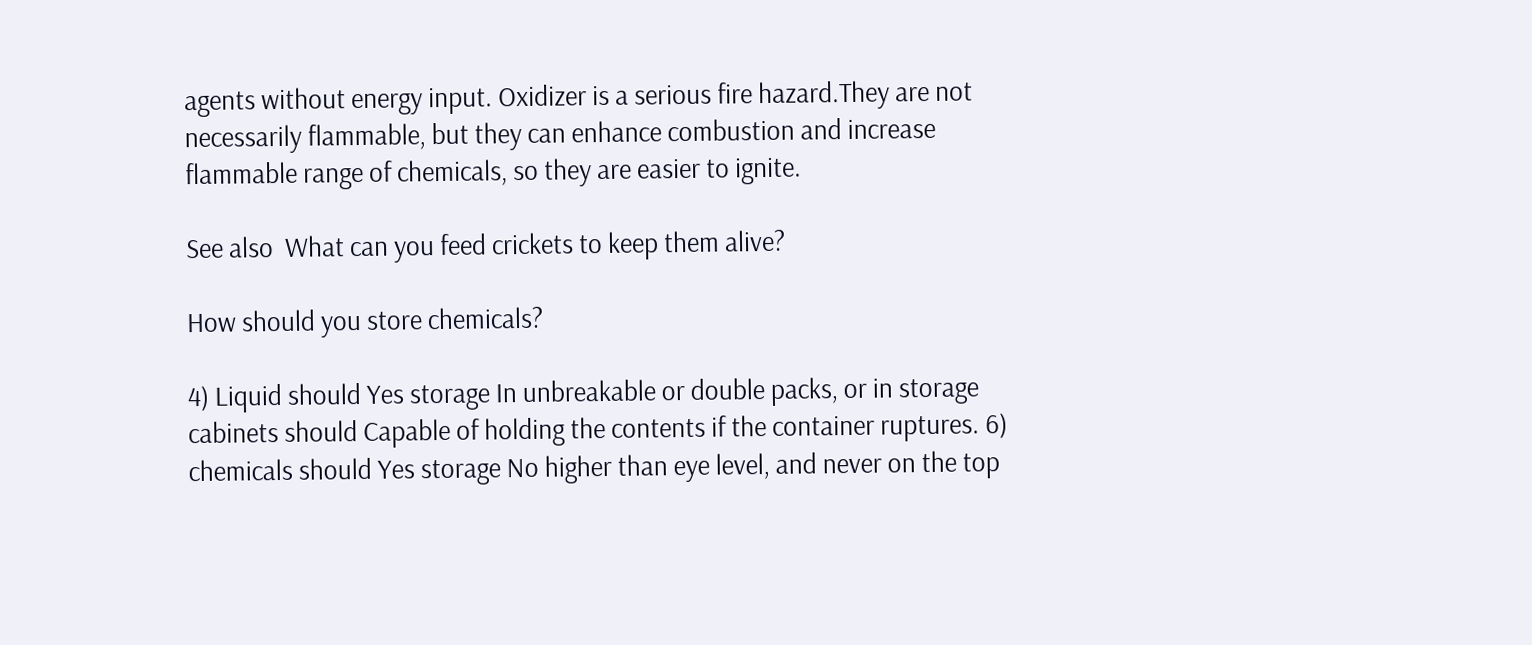agents without energy input. Oxidizer is a serious fire hazard.They are not necessarily flammable, but they can enhance combustion and increase flammable range of chemicals, so they are easier to ignite.

See also  What can you feed crickets to keep them alive?

How should you store chemicals?

4) Liquid should Yes storage In unbreakable or double packs, or in storage cabinets should Capable of holding the contents if the container ruptures. 6) chemicals should Yes storage No higher than eye level, and never on the top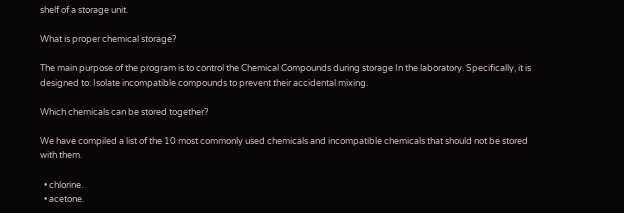shelf of a storage unit.

What is proper chemical storage?

The main purpose of the program is to control the Chemical Compounds during storage In the laboratory. Specifically, it is designed to: Isolate incompatible compounds to prevent their accidental mixing.

Which chemicals can be stored together?

We have compiled a list of the 10 most commonly used chemicals and incompatible chemicals that should not be stored with them.

  • chlorine.
  • acetone.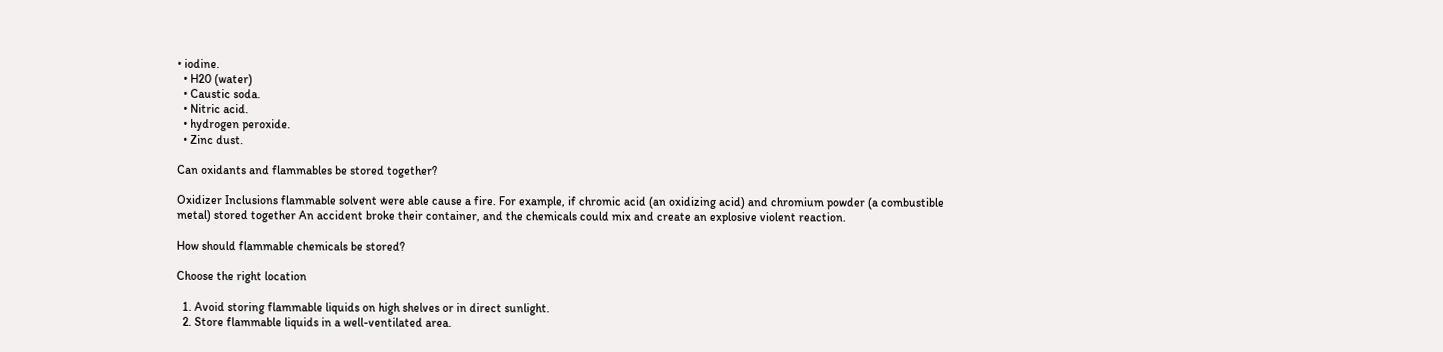• iodine.
  • H20 (water)
  • Caustic soda.
  • Nitric acid.
  • hydrogen peroxide.
  • Zinc dust.

Can oxidants and flammables be stored together?

Oxidizer Inclusions flammable solvent were able cause a fire. For example, if chromic acid (an oxidizing acid) and chromium powder (a combustible metal) stored together An accident broke their container, and the chemicals could mix and create an explosive violent reaction.

How should flammable chemicals be stored?

Choose the right location

  1. Avoid storing flammable liquids on high shelves or in direct sunlight.
  2. Store flammable liquids in a well-ventilated area.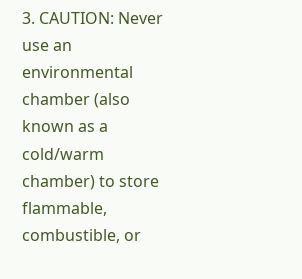3. CAUTION: Never use an environmental chamber (also known as a cold/warm chamber) to store flammable, combustible, or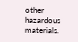other hazardous materials.